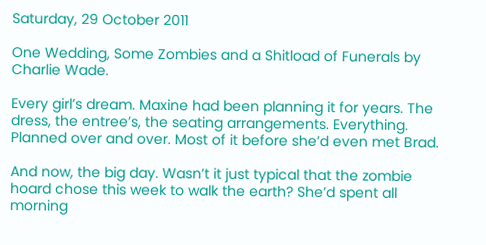Saturday, 29 October 2011

One Wedding, Some Zombies and a Shitload of Funerals by Charlie Wade.

Every girl’s dream. Maxine had been planning it for years. The dress, the entree’s, the seating arrangements. Everything. Planned over and over. Most of it before she’d even met Brad.

And now, the big day. Wasn’t it just typical that the zombie hoard chose this week to walk the earth? She’d spent all morning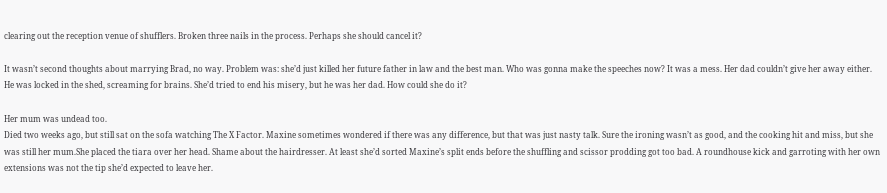clearing out the reception venue of shufflers. Broken three nails in the process. Perhaps she should cancel it?

It wasn’t second thoughts about marrying Brad, no way. Problem was: she’d just killed her future father in law and the best man. Who was gonna make the speeches now? It was a mess. Her dad couldn’t give her away either. He was locked in the shed, screaming for brains. She’d tried to end his misery, but he was her dad. How could she do it?

Her mum was undead too.
Died two weeks ago, but still sat on the sofa watching The X Factor. Maxine sometimes wondered if there was any difference, but that was just nasty talk. Sure the ironing wasn’t as good, and the cooking hit and miss, but she was still her mum.She placed the tiara over her head. Shame about the hairdresser. At least she’d sorted Maxine’s split ends before the shuffling and scissor prodding got too bad. A roundhouse kick and garroting with her own extensions was not the tip she’d expected to leave her.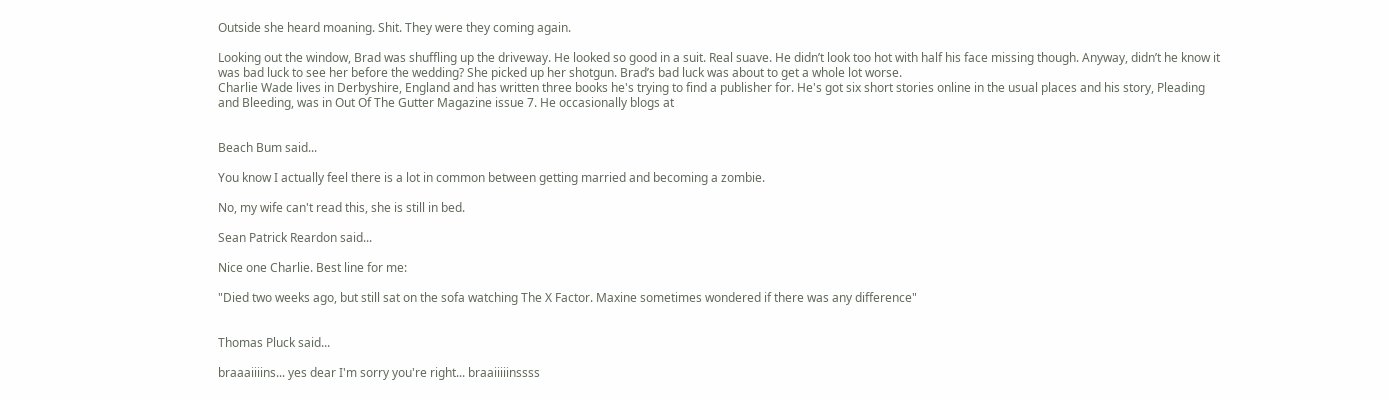Outside she heard moaning. Shit. They were they coming again.

Looking out the window, Brad was shuffling up the driveway. He looked so good in a suit. Real suave. He didn’t look too hot with half his face missing though. Anyway, didn’t he know it was bad luck to see her before the wedding? She picked up her shotgun. Brad’s bad luck was about to get a whole lot worse.
Charlie Wade lives in Derbyshire, England and has written three books he's trying to find a publisher for. He's got six short stories online in the usual places and his story, Pleading and Bleeding, was in Out Of The Gutter Magazine issue 7. He occasionally blogs at


Beach Bum said...

You know I actually feel there is a lot in common between getting married and becoming a zombie.

No, my wife can't read this, she is still in bed.

Sean Patrick Reardon said...

Nice one Charlie. Best line for me:

"Died two weeks ago, but still sat on the sofa watching The X Factor. Maxine sometimes wondered if there was any difference"


Thomas Pluck said...

braaaiiiins... yes dear I'm sorry you're right... braaiiiiinssss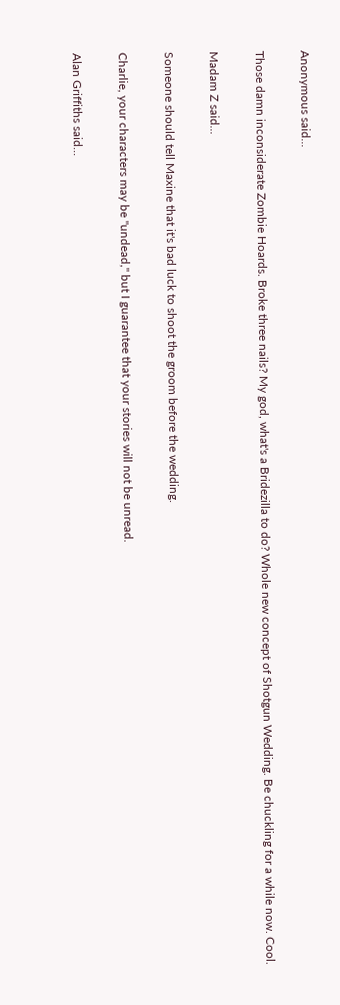Anonymous said...

Those damn inconsiderate Zombie Hoards. Broke three nails? My god, what's a Bridezilla to do? Whole new concept of Shotgun Wedding. Be chuckling for a while now. Cool.

Madam Z said...

Someone should tell Maxine that it's bad luck to shoot the groom before the wedding.

Charlie, your characters may be "undead," but I guarantee that your stories will not be unread.

Alan Griffiths said...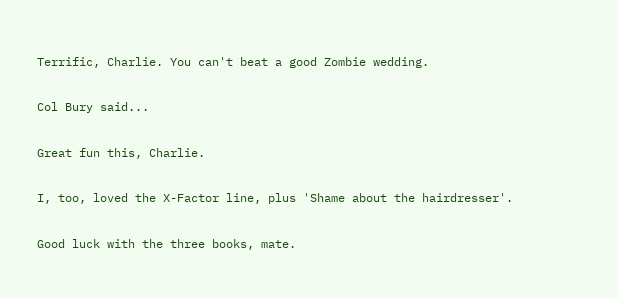Terrific, Charlie. You can't beat a good Zombie wedding.

Col Bury said...

Great fun this, Charlie.

I, too, loved the X-Factor line, plus 'Shame about the hairdresser'.

Good luck with the three books, mate.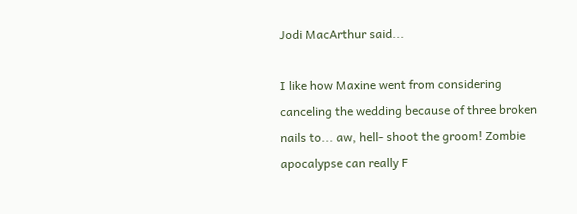Jodi MacArthur said...

I like how Maxine went from considering canceling the wedding because of three broken nails to... aw, hell- shoot the groom! Zombie apocalypse can really F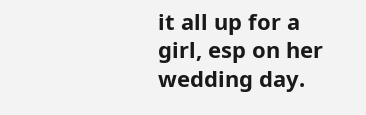it all up for a girl, esp on her wedding day.